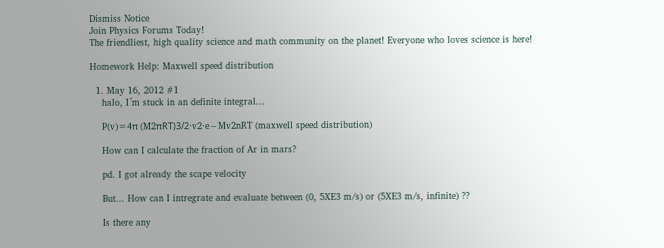Dismiss Notice
Join Physics Forums Today!
The friendliest, high quality science and math community on the planet! Everyone who loves science is here!

Homework Help: Maxwell speed distribution

  1. May 16, 2012 #1
    halo, I´m stuck in an definite integral...

    P(v)=4π (M2πRT)3/2⋅v2⋅e−Mv2nRT (maxwell speed distribution)

    How can I calculate the fraction of Ar in mars?

    pd. I got already the scape velocity

    But... How can I intregrate and evaluate between (0, 5XE3 m/s) or (5XE3 m/s, infinite) ??

    Is there any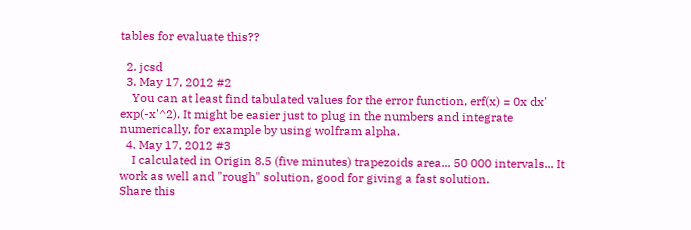tables for evaluate this??

  2. jcsd
  3. May 17, 2012 #2
    You can at least find tabulated values for the error function, erf(x) = 0x dx' exp(-x'^2). It might be easier just to plug in the numbers and integrate numerically, for example by using wolfram alpha.
  4. May 17, 2012 #3
    I calculated in Origin 8.5 (five minutes) trapezoids area... 50 000 intervals... It work as well and "rough" solution, good for giving a fast solution.
Share this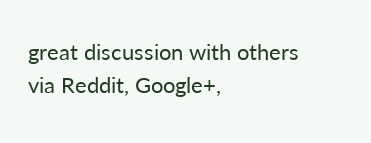great discussion with others via Reddit, Google+,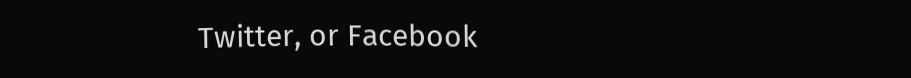Twitter, or Facebook